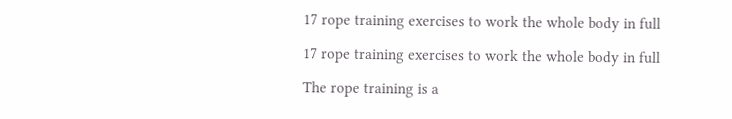17 rope training exercises to work the whole body in full

17 rope training exercises to work the whole body in full

The rope training is a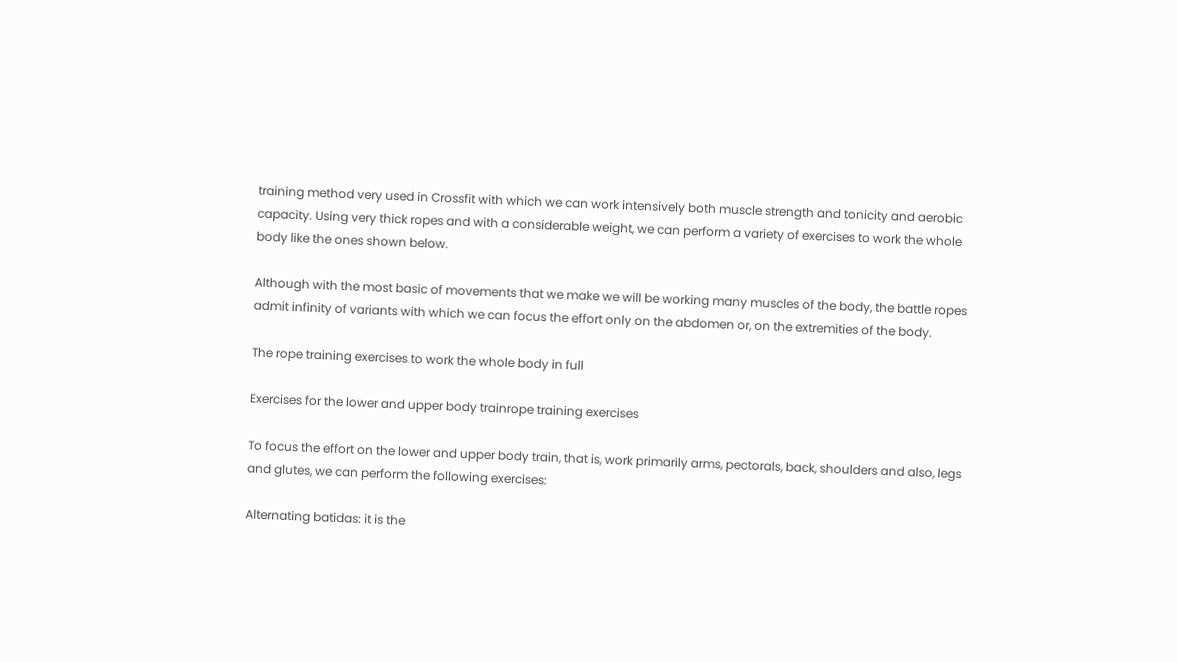training method very used in Crossfit with which we can work intensively both muscle strength and tonicity and aerobic capacity. Using very thick ropes and with a considerable weight, we can perform a variety of exercises to work the whole body like the ones shown below.

Although with the most basic of movements that we make we will be working many muscles of the body, the battle ropes admit infinity of variants with which we can focus the effort only on the abdomen or, on the extremities of the body.

The rope training exercises to work the whole body in full

Exercises for the lower and upper body trainrope training exercises

To focus the effort on the lower and upper body train, that is, work primarily arms, pectorals, back, shoulders and also, legs and glutes, we can perform the following exercises:

Alternating batidas: it is the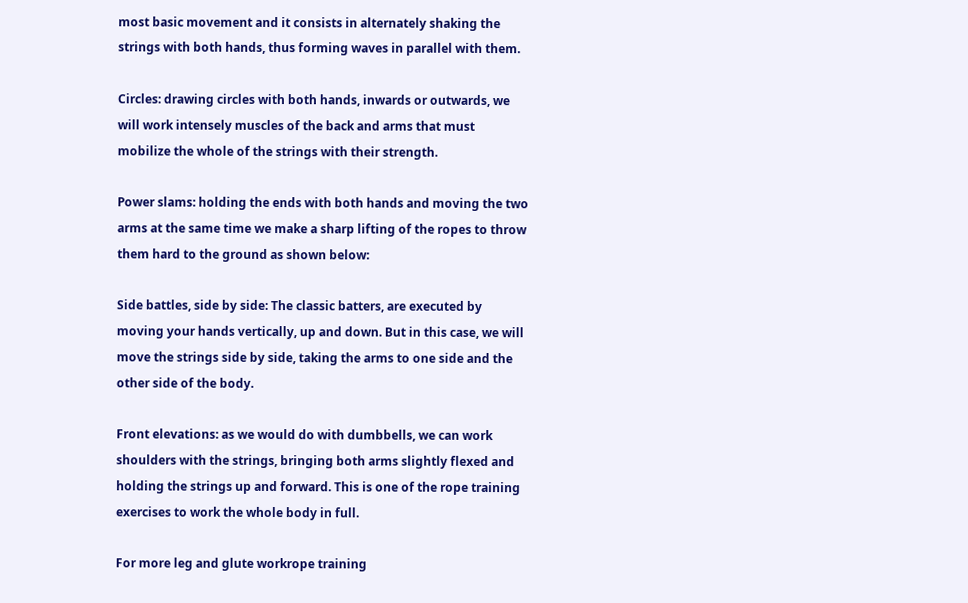most basic movement and it consists in alternately shaking the strings with both hands, thus forming waves in parallel with them.

Circles: drawing circles with both hands, inwards or outwards, we will work intensely muscles of the back and arms that must mobilize the whole of the strings with their strength.

Power slams: holding the ends with both hands and moving the two arms at the same time we make a sharp lifting of the ropes to throw them hard to the ground as shown below:

Side battles, side by side: The classic batters, are executed by moving your hands vertically, up and down. But in this case, we will move the strings side by side, taking the arms to one side and the other side of the body.

Front elevations: as we would do with dumbbells, we can work shoulders with the strings, bringing both arms slightly flexed and holding the strings up and forward. This is one of the rope training exercises to work the whole body in full.

For more leg and glute workrope training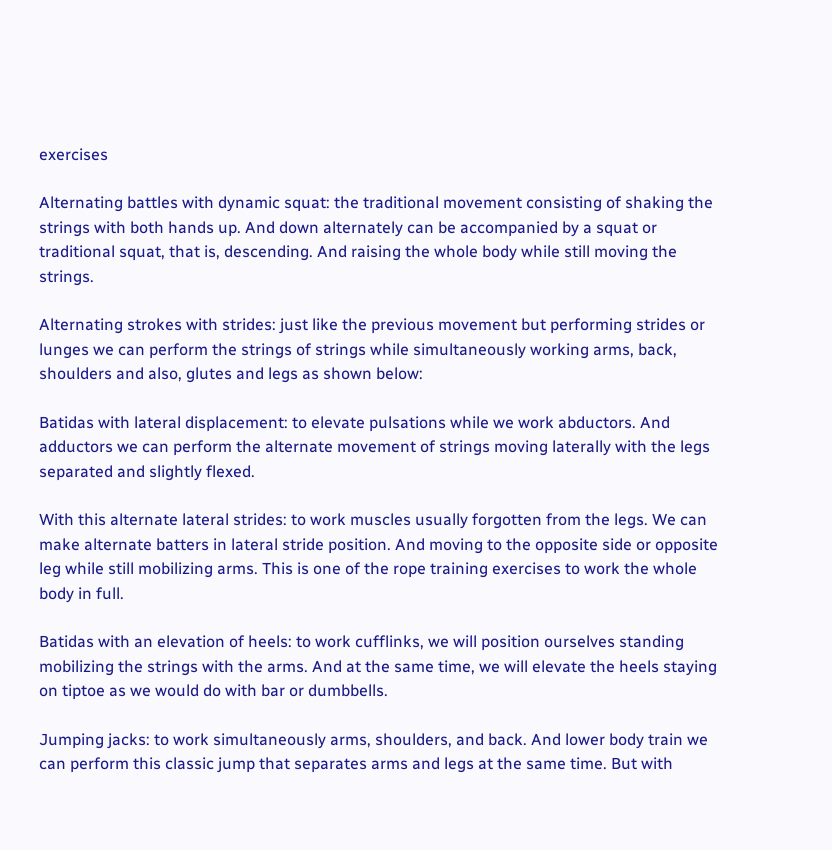exercises

Alternating battles with dynamic squat: the traditional movement consisting of shaking the strings with both hands up. And down alternately can be accompanied by a squat or traditional squat, that is, descending. And raising the whole body while still moving the strings.

Alternating strokes with strides: just like the previous movement but performing strides or lunges we can perform the strings of strings while simultaneously working arms, back, shoulders and also, glutes and legs as shown below:

Batidas with lateral displacement: to elevate pulsations while we work abductors. And adductors we can perform the alternate movement of strings moving laterally with the legs separated and slightly flexed.

With this alternate lateral strides: to work muscles usually forgotten from the legs. We can make alternate batters in lateral stride position. And moving to the opposite side or opposite leg while still mobilizing arms. This is one of the rope training exercises to work the whole body in full.

Batidas with an elevation of heels: to work cufflinks, we will position ourselves standing mobilizing the strings with the arms. And at the same time, we will elevate the heels staying on tiptoe as we would do with bar or dumbbells.

Jumping jacks: to work simultaneously arms, shoulders, and back. And lower body train we can perform this classic jump that separates arms and legs at the same time. But with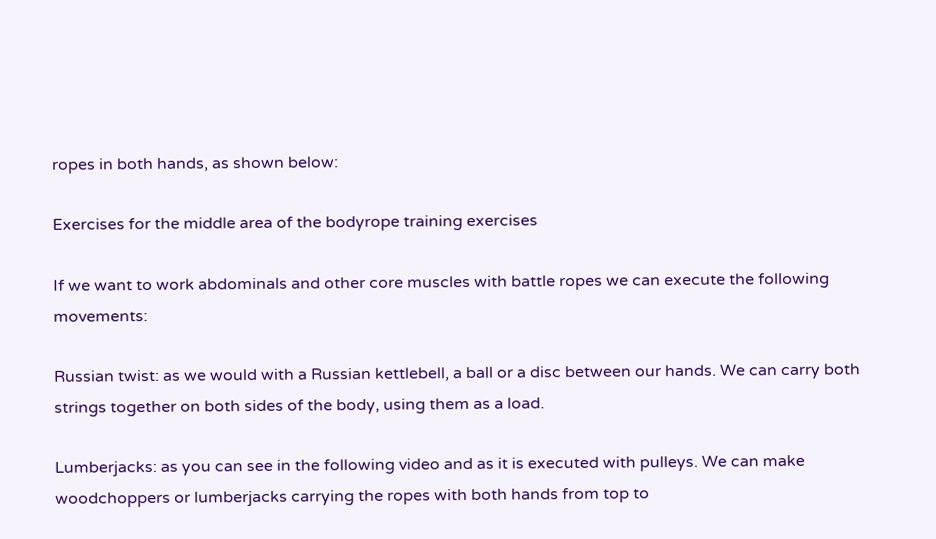ropes in both hands, as shown below:

Exercises for the middle area of the bodyrope training exercises

If we want to work abdominals and other core muscles with battle ropes we can execute the following movements:

Russian twist: as we would with a Russian kettlebell, a ball or a disc between our hands. We can carry both strings together on both sides of the body, using them as a load.

Lumberjacks: as you can see in the following video and as it is executed with pulleys. We can make woodchoppers or lumberjacks carrying the ropes with both hands from top to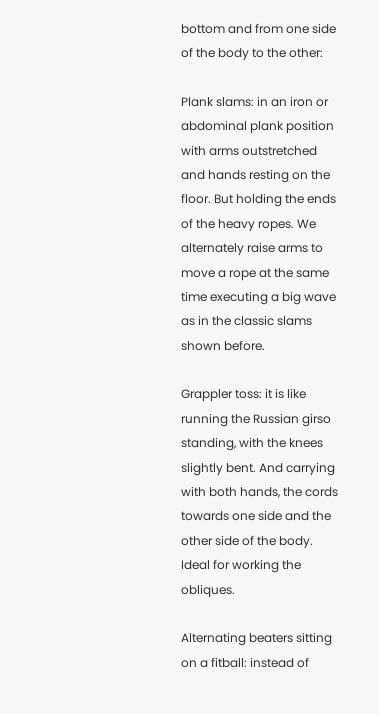bottom and from one side of the body to the other:

Plank slams: in an iron or abdominal plank position with arms outstretched and hands resting on the floor. But holding the ends of the heavy ropes. We alternately raise arms to move a rope at the same time executing a big wave as in the classic slams shown before.

Grappler toss: it is like running the Russian girso standing, with the knees slightly bent. And carrying with both hands, the cords towards one side and the other side of the body. Ideal for working the obliques.

Alternating beaters sitting on a fitball: instead of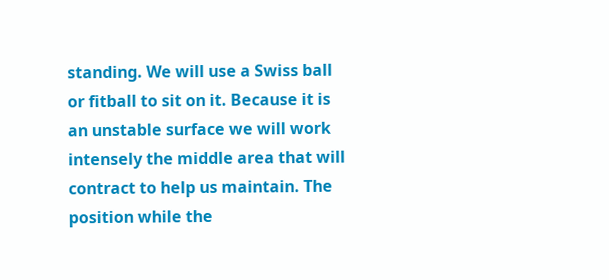standing. We will use a Swiss ball or fitball to sit on it. Because it is an unstable surface we will work intensely the middle area that will contract to help us maintain. The position while the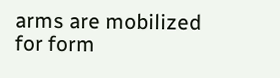arms are mobilized for form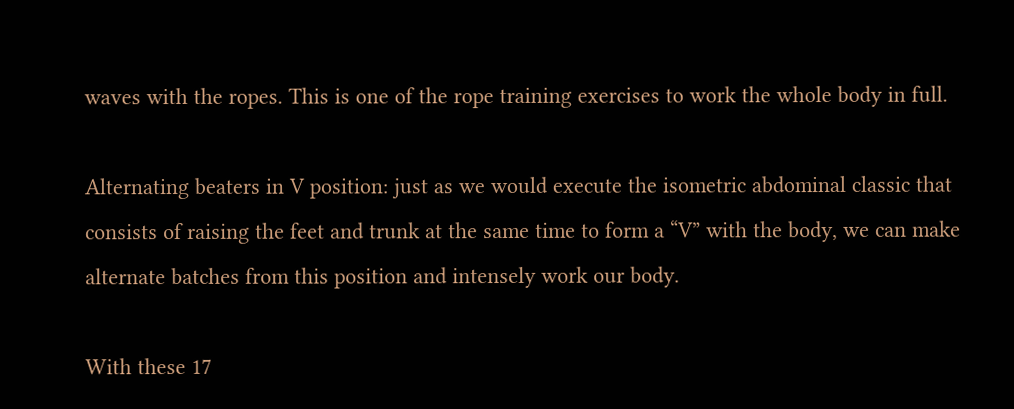waves with the ropes. This is one of the rope training exercises to work the whole body in full.

Alternating beaters in V position: just as we would execute the isometric abdominal classic that consists of raising the feet and trunk at the same time to form a “V” with the body, we can make alternate batches from this position and intensely work our body.

With these 17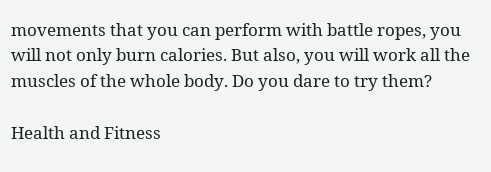movements that you can perform with battle ropes, you will not only burn calories. But also, you will work all the muscles of the whole body. Do you dare to try them?

Health and Fitness